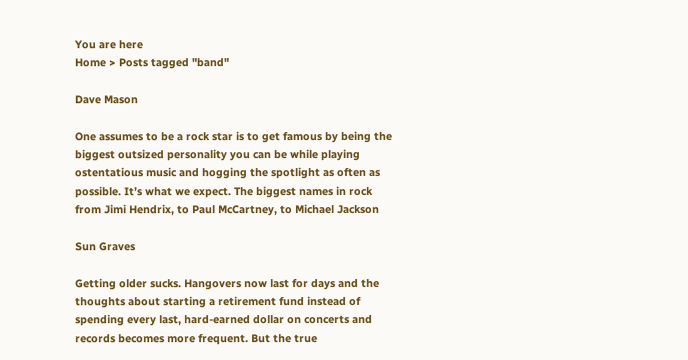You are here
Home > Posts tagged "band"

Dave Mason

One assumes to be a rock star is to get famous by being the biggest outsized personality you can be while playing ostentatious music and hogging the spotlight as often as possible. It’s what we expect. The biggest names in rock from Jimi Hendrix, to Paul McCartney, to Michael Jackson

Sun Graves

Getting older sucks. Hangovers now last for days and the thoughts about starting a retirement fund instead of spending every last, hard-earned dollar on concerts and records becomes more frequent. But the true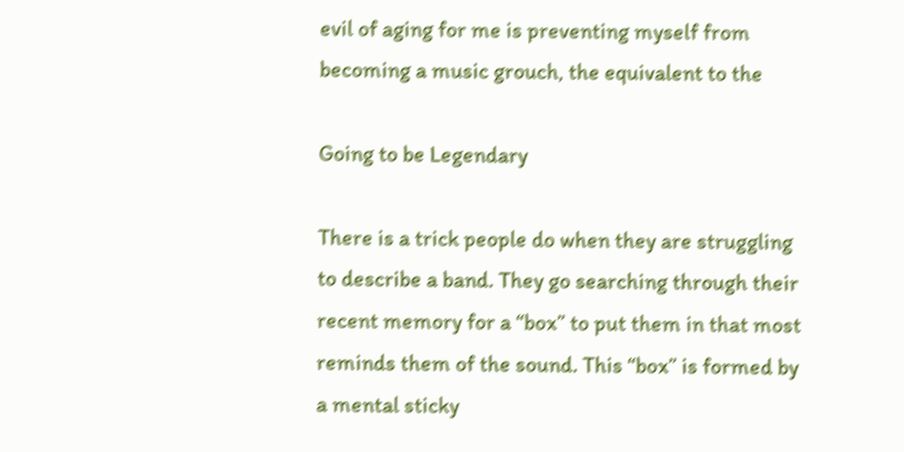evil of aging for me is preventing myself from becoming a music grouch, the equivalent to the

Going to be Legendary

There is a trick people do when they are struggling to describe a band. They go searching through their recent memory for a “box” to put them in that most reminds them of the sound. This “box” is formed by a mental sticky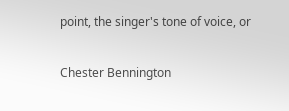point, the singer's tone of voice, or

Chester Bennington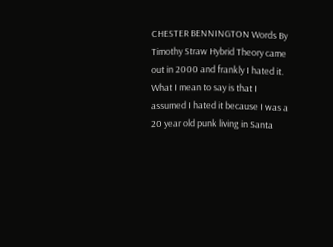CHESTER BENNINGTON Words By Timothy Straw Hybrid Theory came out in 2000 and frankly I hated it. What I mean to say is that I assumed I hated it because I was a 20 year old punk living in Santa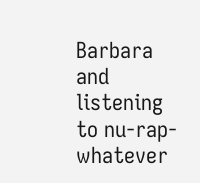Barbara and listening to nu-rap-whatever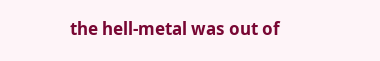the hell-metal was out of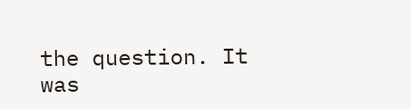the question. It was